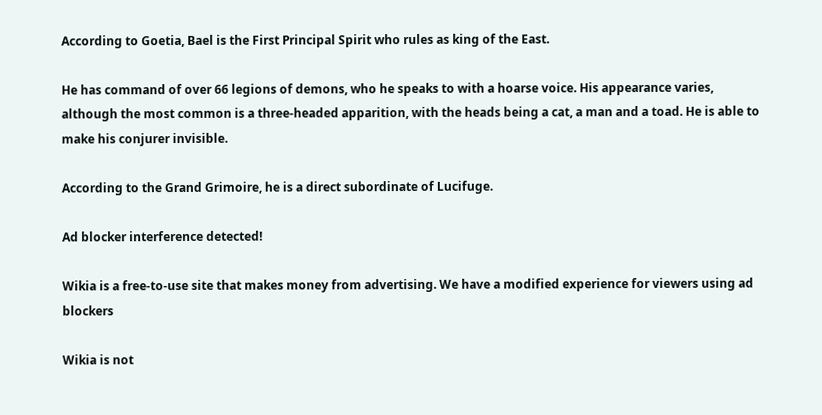According to Goetia, Bael is the First Principal Spirit who rules as king of the East.

He has command of over 66 legions of demons, who he speaks to with a hoarse voice. His appearance varies, although the most common is a three-headed apparition, with the heads being a cat, a man and a toad. He is able to make his conjurer invisible.

According to the Grand Grimoire, he is a direct subordinate of Lucifuge.

Ad blocker interference detected!

Wikia is a free-to-use site that makes money from advertising. We have a modified experience for viewers using ad blockers

Wikia is not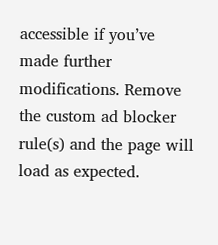accessible if you’ve made further modifications. Remove the custom ad blocker rule(s) and the page will load as expected.